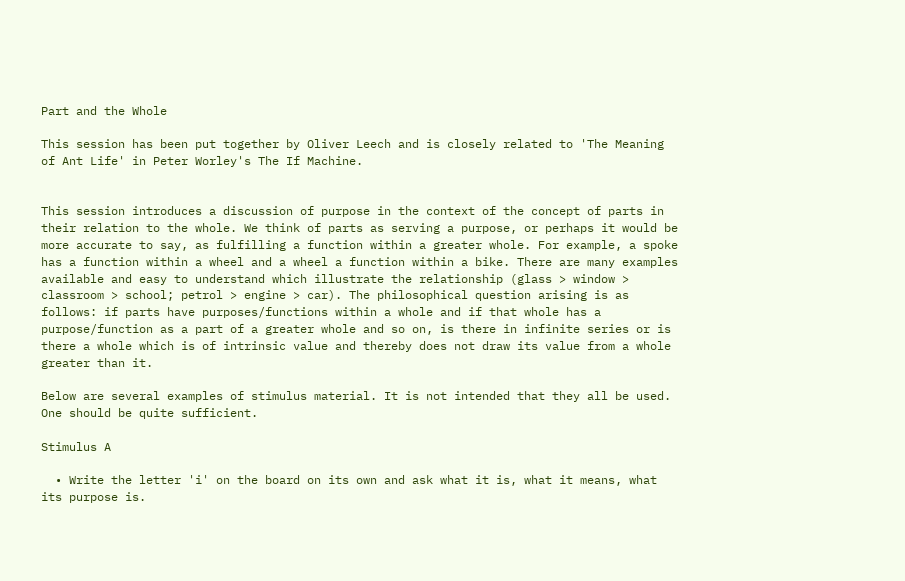Part and the Whole

This session has been put together by Oliver Leech and is closely related to 'The Meaning of Ant Life' in Peter Worley's The If Machine.


This session introduces a discussion of purpose in the context of the concept of parts in their relation to the whole. We think of parts as serving a purpose, or perhaps it would be more accurate to say, as fulfilling a function within a greater whole. For example, a spoke has a function within a wheel and a wheel a function within a bike. There are many examples available and easy to understand which illustrate the relationship (glass > window > classroom > school; petrol > engine > car). The philosophical question arising is as follows: if parts have purposes/functions within a whole and if that whole has a purpose/function as a part of a greater whole and so on, is there in infinite series or is there a whole which is of intrinsic value and thereby does not draw its value from a whole greater than it.

Below are several examples of stimulus material. It is not intended that they all be used. One should be quite sufficient.

Stimulus A

  • Write the letter 'i' on the board on its own and ask what it is, what it means, what its purpose is.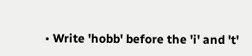• Write 'hobb' before the 'i' and 't'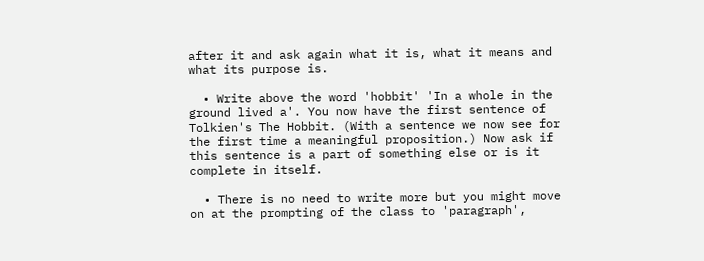after it and ask again what it is, what it means and what its purpose is.

  • Write above the word 'hobbit' 'In a whole in the ground lived a'. You now have the first sentence of Tolkien's The Hobbit. (With a sentence we now see for the first time a meaningful proposition.) Now ask if this sentence is a part of something else or is it complete in itself.

  • There is no need to write more but you might move on at the prompting of the class to 'paragraph',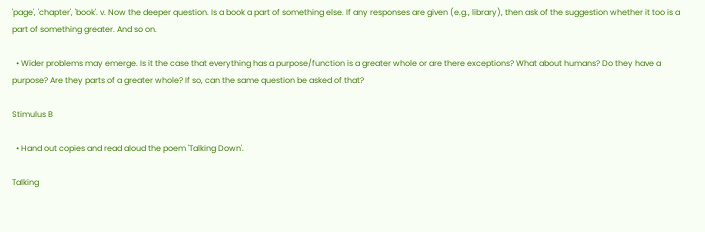'page', 'chapter', 'book'. v. Now the deeper question. Is a book a part of something else. If any responses are given (e.g., library), then ask of the suggestion whether it too is a part of something greater. And so on.

  • Wider problems may emerge. Is it the case that everything has a purpose/function is a greater whole or are there exceptions? What about humans? Do they have a purpose? Are they parts of a greater whole? If so, can the same question be asked of that?

Stimulus B

  • Hand out copies and read aloud the poem 'Talking Down'.

Talking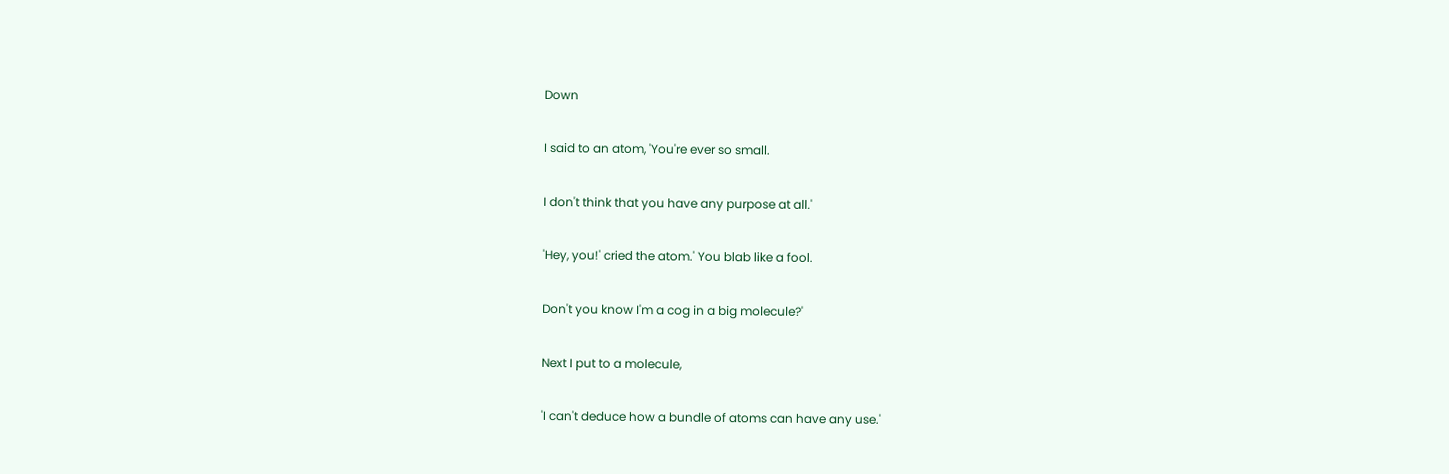Down

I said to an atom, 'You're ever so small.

I don't think that you have any purpose at all.'

'Hey, you!' cried the atom.' You blab like a fool.

Don't you know I'm a cog in a big molecule?'

Next I put to a molecule,

'I can't deduce how a bundle of atoms can have any use.'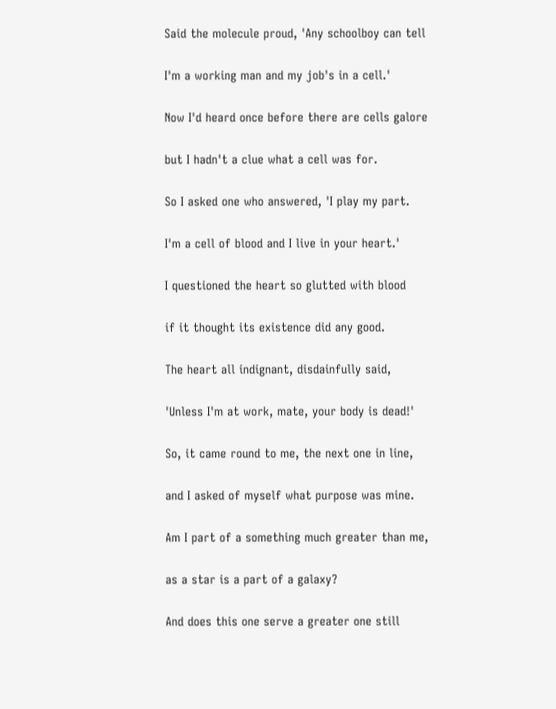Said the molecule proud, 'Any schoolboy can tell

I'm a working man and my job's in a cell.'

Now I'd heard once before there are cells galore

but I hadn't a clue what a cell was for.

So I asked one who answered, 'I play my part.

I'm a cell of blood and I live in your heart.'

I questioned the heart so glutted with blood

if it thought its existence did any good.

The heart all indignant, disdainfully said,

'Unless I'm at work, mate, your body is dead!'

So, it came round to me, the next one in line,

and I asked of myself what purpose was mine.

Am I part of a something much greater than me,

as a star is a part of a galaxy?

And does this one serve a greater one still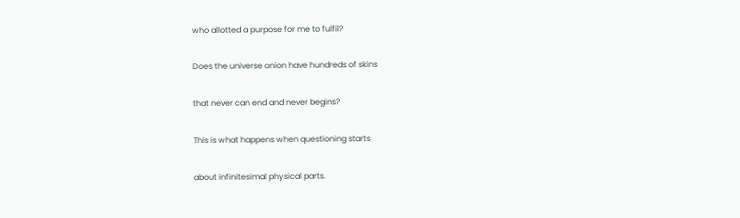who allotted a purpose for me to fulfil?

Does the universe onion have hundreds of skins

that never can end and never begins?

This is what happens when questioning starts

about infinitesimal physical parts.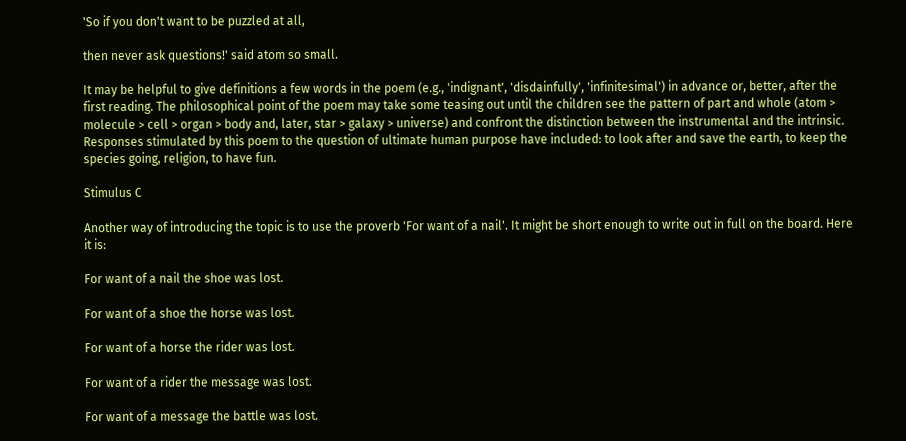'So if you don't want to be puzzled at all,

then never ask questions!' said atom so small.

It may be helpful to give definitions a few words in the poem (e.g., 'indignant', 'disdainfully', 'infinitesimal') in advance or, better, after the first reading. The philosophical point of the poem may take some teasing out until the children see the pattern of part and whole (atom > molecule > cell > organ > body and, later, star > galaxy > universe) and confront the distinction between the instrumental and the intrinsic. Responses stimulated by this poem to the question of ultimate human purpose have included: to look after and save the earth, to keep the species going, religion, to have fun.

Stimulus C

Another way of introducing the topic is to use the proverb 'For want of a nail'. It might be short enough to write out in full on the board. Here it is:

For want of a nail the shoe was lost.

For want of a shoe the horse was lost.

For want of a horse the rider was lost.

For want of a rider the message was lost.

For want of a message the battle was lost.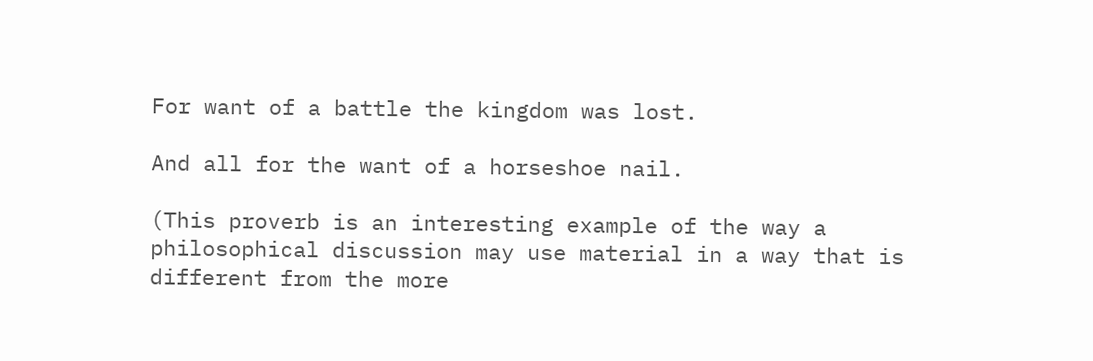For want of a battle the kingdom was lost.

And all for the want of a horseshoe nail.

(This proverb is an interesting example of the way a philosophical discussion may use material in a way that is different from the more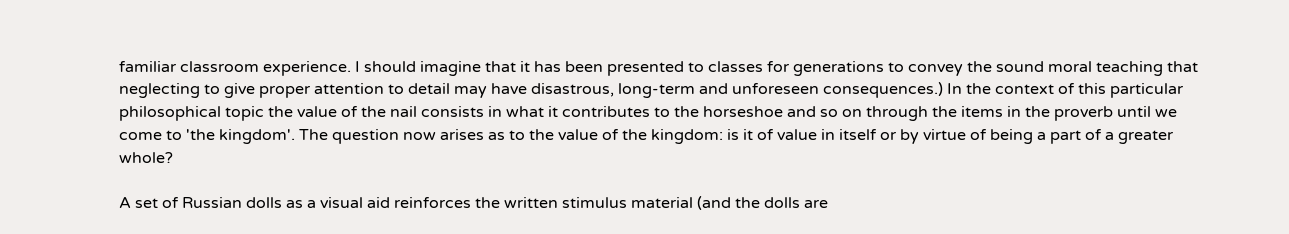familiar classroom experience. I should imagine that it has been presented to classes for generations to convey the sound moral teaching that neglecting to give proper attention to detail may have disastrous, long-term and unforeseen consequences.) In the context of this particular philosophical topic the value of the nail consists in what it contributes to the horseshoe and so on through the items in the proverb until we come to 'the kingdom'. The question now arises as to the value of the kingdom: is it of value in itself or by virtue of being a part of a greater whole?

A set of Russian dolls as a visual aid reinforces the written stimulus material (and the dolls are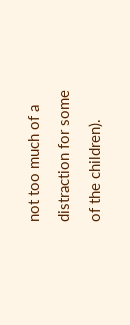not too much of a distraction for some of the children).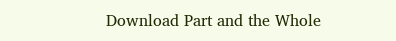Download Part and the Whole